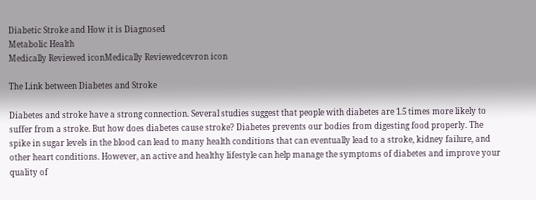Diabetic Stroke and How it is Diagnosed
Metabolic Health
Medically Reviewed iconMedically Reviewedcevron icon

The Link between Diabetes and Stroke

Diabetes and stroke have a strong connection. Several studies suggest that people with diabetes are 1.5 times more likely to suffer from a stroke. But how does diabetes cause stroke? Diabetes prevents our bodies from digesting food properly. The spike in sugar levels in the blood can lead to many health conditions that can eventually lead to a stroke, kidney failure, and other heart conditions. However, an active and healthy lifestyle can help manage the symptoms of diabetes and improve your quality of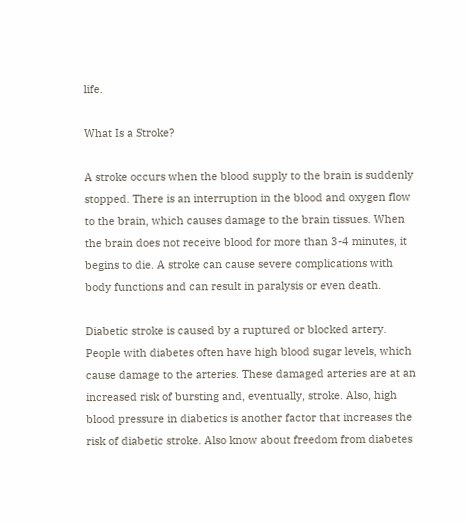life.

What Is a Stroke?

A stroke occurs when the blood supply to the brain is suddenly stopped. There is an interruption in the blood and oxygen flow to the brain, which causes damage to the brain tissues. When the brain does not receive blood for more than 3-4 minutes, it begins to die. A stroke can cause severe complications with body functions and can result in paralysis or even death.

Diabetic stroke is caused by a ruptured or blocked artery. People with diabetes often have high blood sugar levels, which cause damage to the arteries. These damaged arteries are at an increased risk of bursting and, eventually, stroke. Also, high blood pressure in diabetics is another factor that increases the risk of diabetic stroke. Also know about freedom from diabetes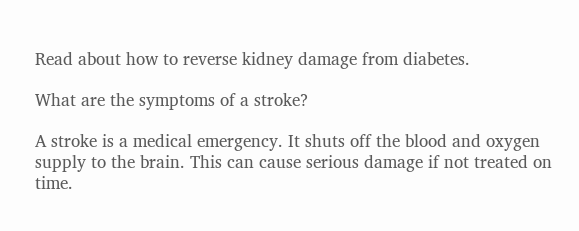Read about how to reverse kidney damage from diabetes.

What are the symptoms of a stroke?

A stroke is a medical emergency. It shuts off the blood and oxygen supply to the brain. This can cause serious damage if not treated on time.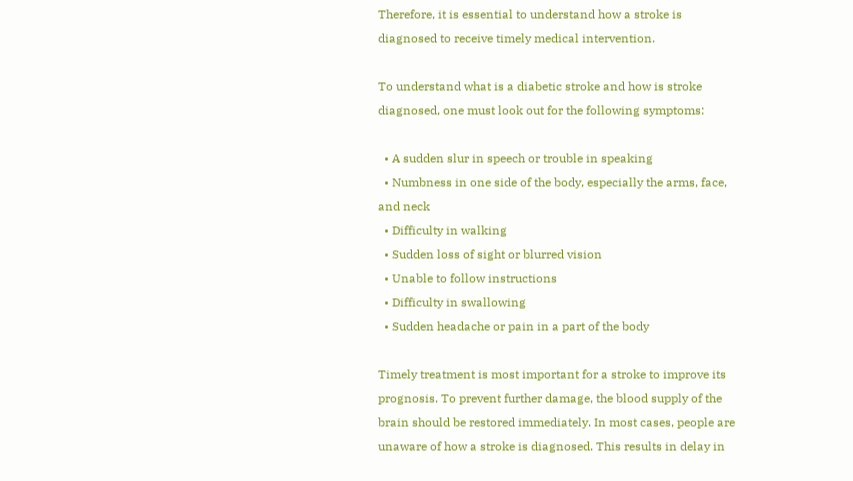Therefore, it is essential to understand how a stroke is diagnosed to receive timely medical intervention.

To understand what is a diabetic stroke and how is stroke diagnosed, one must look out for the following symptoms:

  • A sudden slur in speech or trouble in speaking
  • Numbness in one side of the body, especially the arms, face, and neck
  • Difficulty in walking
  • Sudden loss of sight or blurred vision
  • Unable to follow instructions
  • Difficulty in swallowing
  • Sudden headache or pain in a part of the body

Timely treatment is most important for a stroke to improve its prognosis. To prevent further damage, the blood supply of the brain should be restored immediately. In most cases, people are unaware of how a stroke is diagnosed. This results in delay in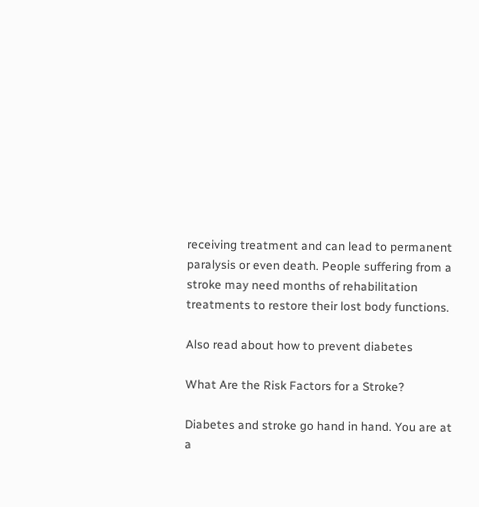receiving treatment and can lead to permanent paralysis or even death. People suffering from a stroke may need months of rehabilitation treatments to restore their lost body functions.

Also read about how to prevent diabetes

What Are the Risk Factors for a Stroke?

Diabetes and stroke go hand in hand. You are at a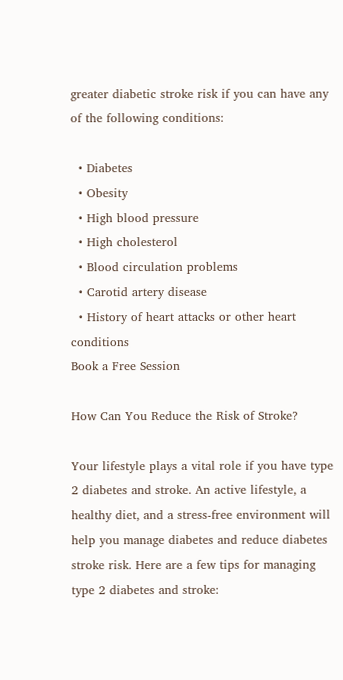greater diabetic stroke risk if you can have any of the following conditions:

  • Diabetes
  • Obesity
  • High blood pressure
  • High cholesterol
  • Blood circulation problems
  • Carotid artery disease
  • History of heart attacks or other heart conditions
Book a Free Session

How Can You Reduce the Risk of Stroke?

Your lifestyle plays a vital role if you have type 2 diabetes and stroke. An active lifestyle, a healthy diet, and a stress-free environment will help you manage diabetes and reduce diabetes stroke risk. Here are a few tips for managing type 2 diabetes and stroke: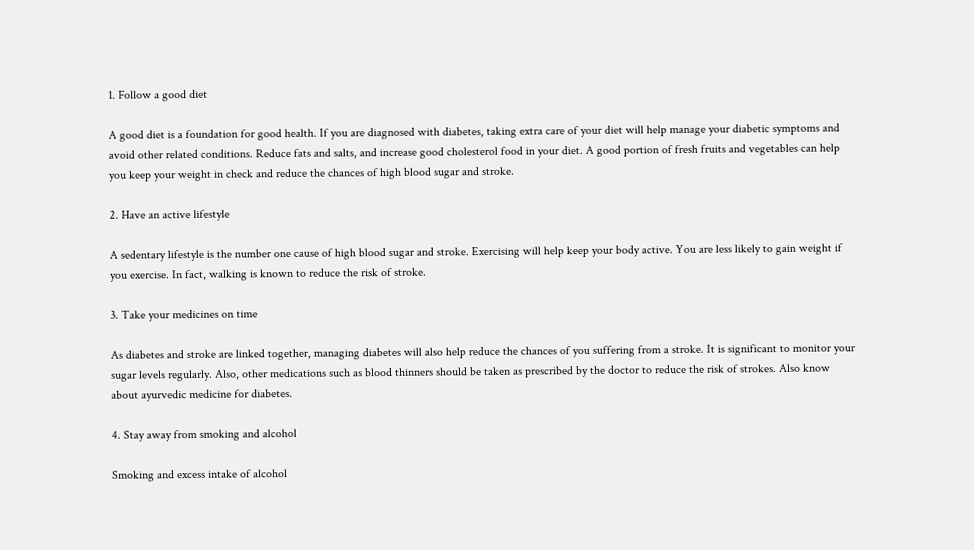1. Follow a good diet

A good diet is a foundation for good health. If you are diagnosed with diabetes, taking extra care of your diet will help manage your diabetic symptoms and avoid other related conditions. Reduce fats and salts, and increase good cholesterol food in your diet. A good portion of fresh fruits and vegetables can help you keep your weight in check and reduce the chances of high blood sugar and stroke.

2. Have an active lifestyle

A sedentary lifestyle is the number one cause of high blood sugar and stroke. Exercising will help keep your body active. You are less likely to gain weight if you exercise. In fact, walking is known to reduce the risk of stroke.

3. Take your medicines on time

As diabetes and stroke are linked together, managing diabetes will also help reduce the chances of you suffering from a stroke. It is significant to monitor your sugar levels regularly. Also, other medications such as blood thinners should be taken as prescribed by the doctor to reduce the risk of strokes. Also know about ayurvedic medicine for diabetes.

4. Stay away from smoking and alcohol

Smoking and excess intake of alcohol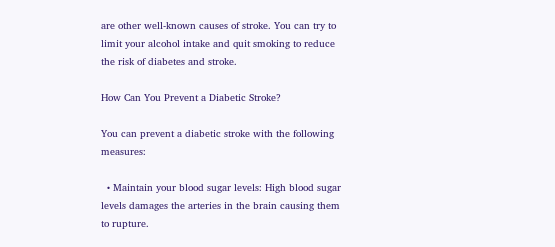are other well-known causes of stroke. You can try to limit your alcohol intake and quit smoking to reduce the risk of diabetes and stroke.

How Can You Prevent a Diabetic Stroke?

You can prevent a diabetic stroke with the following measures:

  • Maintain your blood sugar levels: High blood sugar levels damages the arteries in the brain causing them to rupture.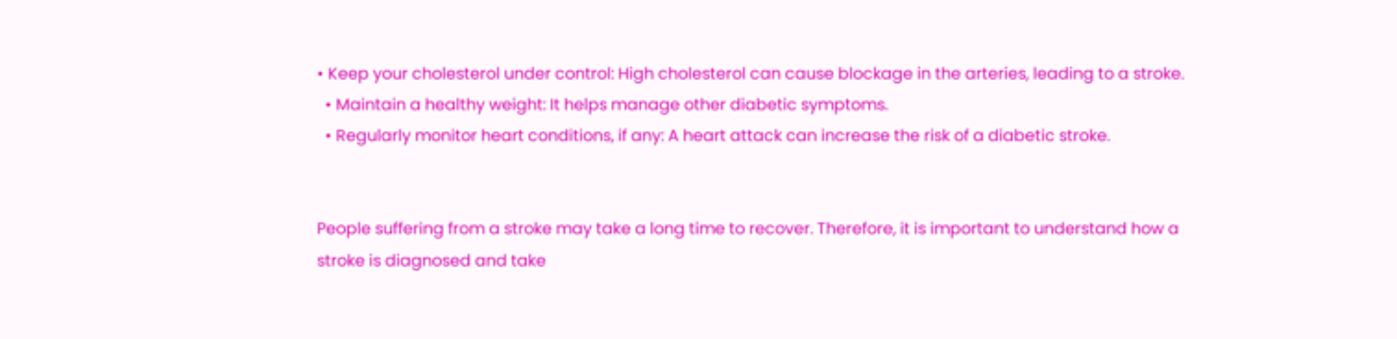• Keep your cholesterol under control: High cholesterol can cause blockage in the arteries, leading to a stroke.
  • Maintain a healthy weight: It helps manage other diabetic symptoms.
  • Regularly monitor heart conditions, if any: A heart attack can increase the risk of a diabetic stroke.


People suffering from a stroke may take a long time to recover. Therefore, it is important to understand how a stroke is diagnosed and take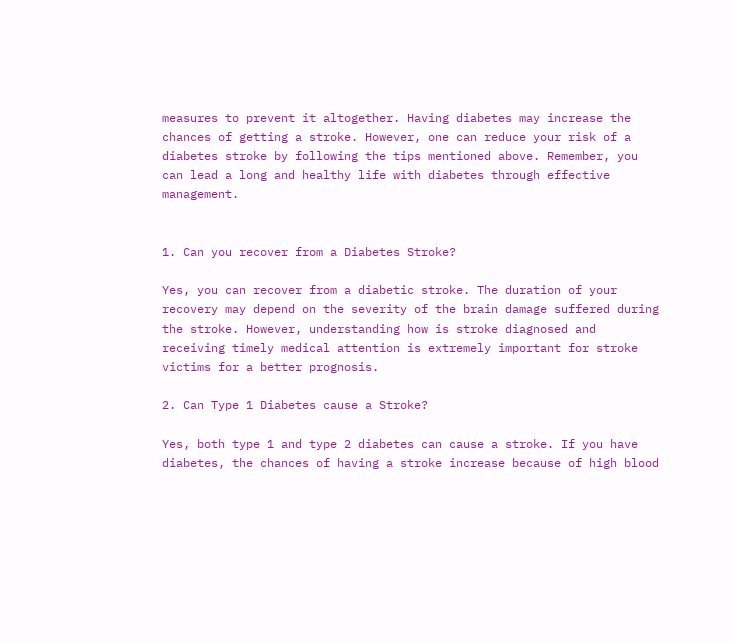measures to prevent it altogether. Having diabetes may increase the chances of getting a stroke. However, one can reduce your risk of a diabetes stroke by following the tips mentioned above. Remember, you can lead a long and healthy life with diabetes through effective management.


1. Can you recover from a Diabetes Stroke?

Yes, you can recover from a diabetic stroke. The duration of your recovery may depend on the severity of the brain damage suffered during the stroke. However, understanding how is stroke diagnosed and receiving timely medical attention is extremely important for stroke victims for a better prognosis.

2. Can Type 1 Diabetes cause a Stroke?

Yes, both type 1 and type 2 diabetes can cause a stroke. If you have diabetes, the chances of having a stroke increase because of high blood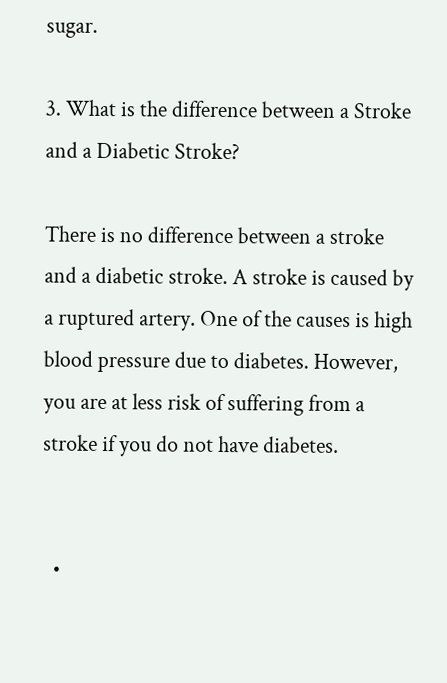sugar.

3. What is the difference between a Stroke and a Diabetic Stroke?

There is no difference between a stroke and a diabetic stroke. A stroke is caused by a ruptured artery. One of the causes is high blood pressure due to diabetes. However, you are at less risk of suffering from a stroke if you do not have diabetes.


  •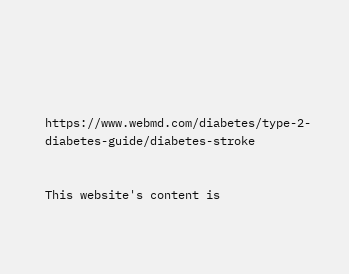https://www.webmd.com/diabetes/type-2-diabetes-guide/diabetes-stroke


This website's content is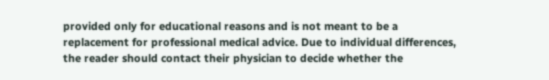provided only for educational reasons and is not meant to be a replacement for professional medical advice. Due to individual differences, the reader should contact their physician to decide whether the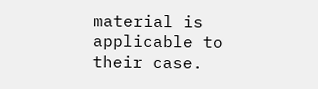material is applicable to their case.